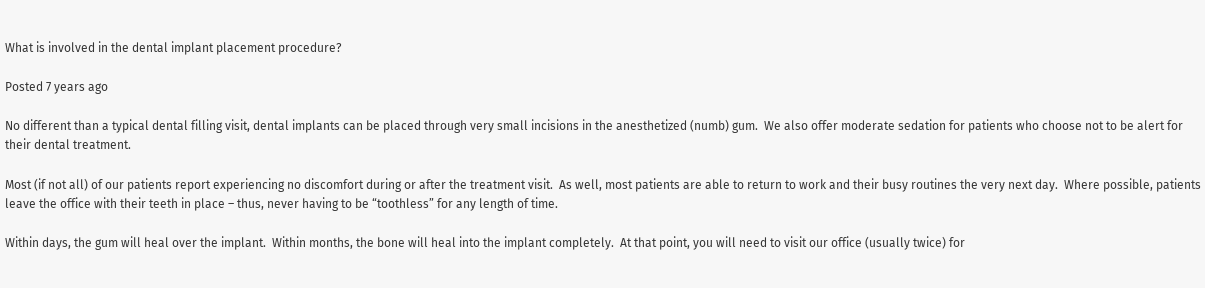What is involved in the dental implant placement procedure?

Posted 7 years ago

No different than a typical dental filling visit, dental implants can be placed through very small incisions in the anesthetized (numb) gum.  We also offer moderate sedation for patients who choose not to be alert for their dental treatment.

Most (if not all) of our patients report experiencing no discomfort during or after the treatment visit.  As well, most patients are able to return to work and their busy routines the very next day.  Where possible, patients leave the office with their teeth in place – thus, never having to be “toothless” for any length of time.

Within days, the gum will heal over the implant.  Within months, the bone will heal into the implant completely.  At that point, you will need to visit our office (usually twice) for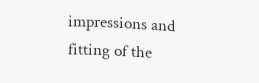impressions and fitting of the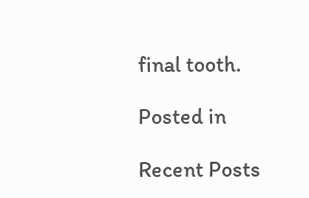final tooth.

Posted in

Recent Posts